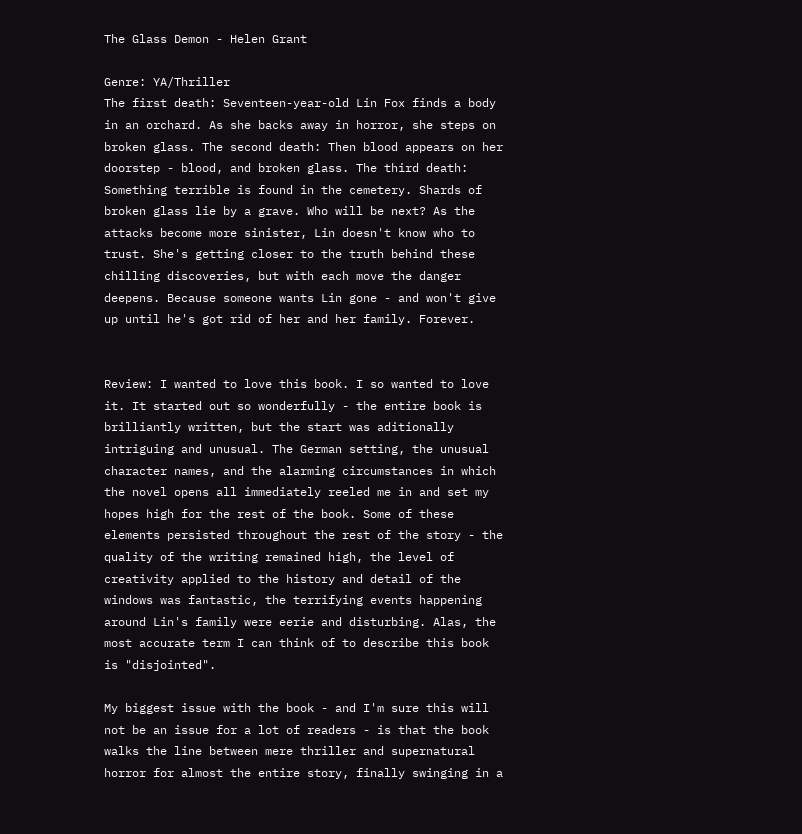The Glass Demon - Helen Grant

Genre: YA/Thriller
The first death: Seventeen-year-old Lin Fox finds a body in an orchard. As she backs away in horror, she steps on broken glass. The second death: Then blood appears on her doorstep - blood, and broken glass. The third death: Something terrible is found in the cemetery. Shards of broken glass lie by a grave. Who will be next? As the attacks become more sinister, Lin doesn't know who to trust. She's getting closer to the truth behind these chilling discoveries, but with each move the danger deepens. Because someone wants Lin gone - and won't give up until he's got rid of her and her family. Forever.


Review: I wanted to love this book. I so wanted to love it. It started out so wonderfully - the entire book is brilliantly written, but the start was aditionally intriguing and unusual. The German setting, the unusual character names, and the alarming circumstances in which the novel opens all immediately reeled me in and set my hopes high for the rest of the book. Some of these elements persisted throughout the rest of the story - the quality of the writing remained high, the level of creativity applied to the history and detail of the windows was fantastic, the terrifying events happening around Lin's family were eerie and disturbing. Alas, the most accurate term I can think of to describe this book is "disjointed".

My biggest issue with the book - and I'm sure this will not be an issue for a lot of readers - is that the book walks the line between mere thriller and supernatural horror for almost the entire story, finally swinging in a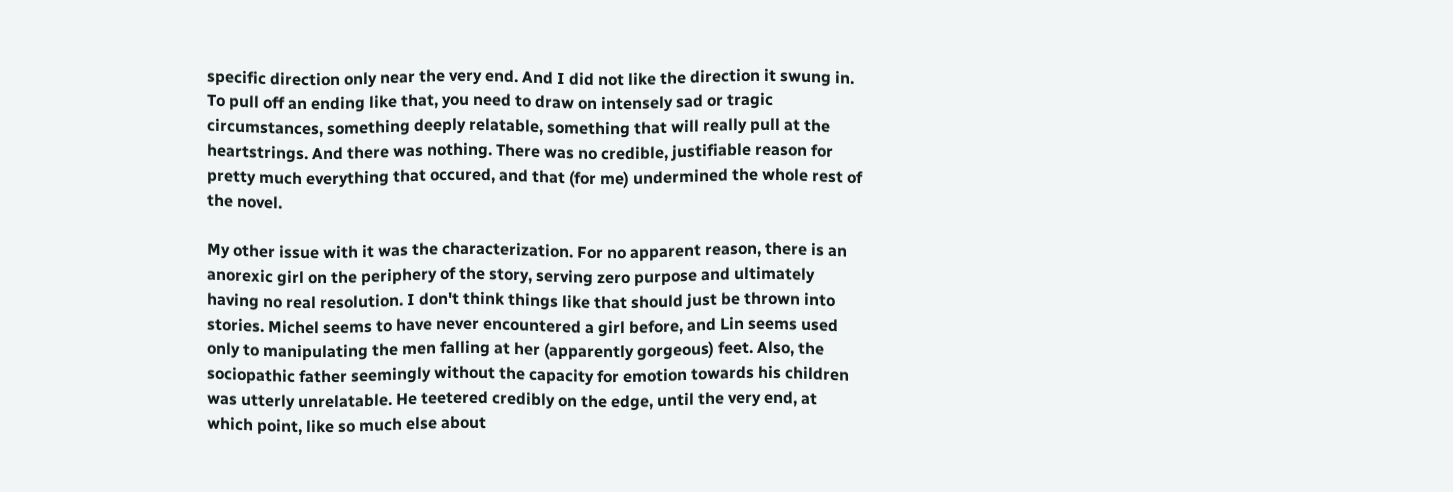specific direction only near the very end. And I did not like the direction it swung in. To pull off an ending like that, you need to draw on intensely sad or tragic circumstances, something deeply relatable, something that will really pull at the heartstrings. And there was nothing. There was no credible, justifiable reason for pretty much everything that occured, and that (for me) undermined the whole rest of the novel.

My other issue with it was the characterization. For no apparent reason, there is an anorexic girl on the periphery of the story, serving zero purpose and ultimately having no real resolution. I don't think things like that should just be thrown into stories. Michel seems to have never encountered a girl before, and Lin seems used only to manipulating the men falling at her (apparently gorgeous) feet. Also, the sociopathic father seemingly without the capacity for emotion towards his children was utterly unrelatable. He teetered credibly on the edge, until the very end, at which point, like so much else about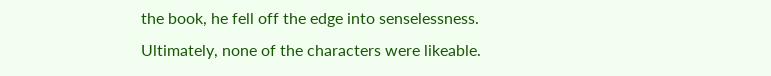the book, he fell off the edge into senselessness. Ultimately, none of the characters were likeable.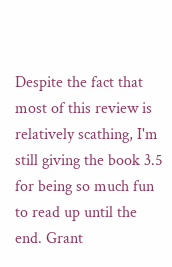Despite the fact that most of this review is relatively scathing, I'm still giving the book 3.5 for being so much fun to read up until the end. Grant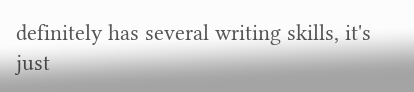definitely has several writing skills, it's just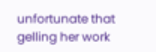unfortunate that gelling her work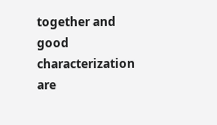together and good characterization are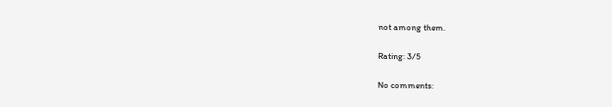not among them.

Rating: 3/5

No comments: